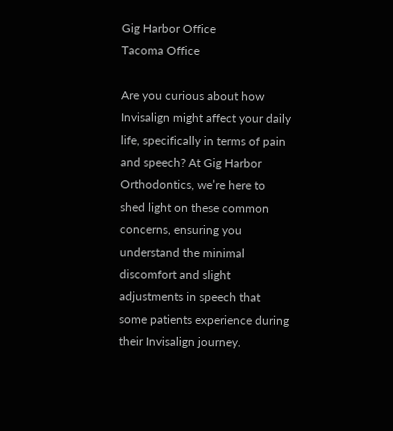Gig Harbor Office
Tacoma Office

Are you curious about how Invisalign might affect your daily life, specifically in terms of pain and speech? At Gig Harbor Orthodontics, we’re here to shed light on these common concerns, ensuring you understand the minimal discomfort and slight adjustments in speech that some patients experience during their Invisalign journey.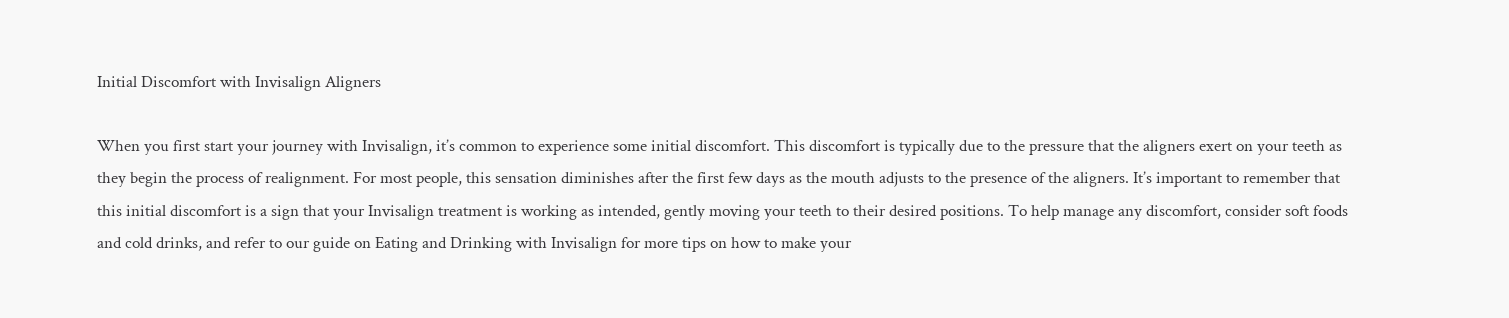Initial Discomfort with Invisalign Aligners

When you first start your journey with Invisalign, it’s common to experience some initial discomfort. This discomfort is typically due to the pressure that the aligners exert on your teeth as they begin the process of realignment. For most people, this sensation diminishes after the first few days as the mouth adjusts to the presence of the aligners. It’s important to remember that this initial discomfort is a sign that your Invisalign treatment is working as intended, gently moving your teeth to their desired positions. To help manage any discomfort, consider soft foods and cold drinks, and refer to our guide on Eating and Drinking with Invisalign for more tips on how to make your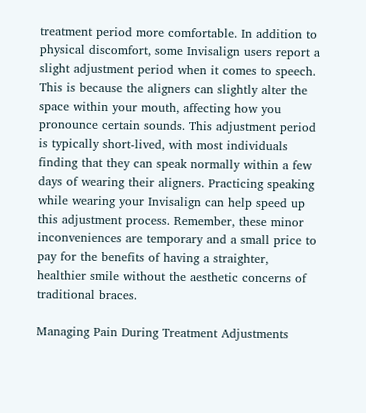treatment period more comfortable. In addition to physical discomfort, some Invisalign users report a slight adjustment period when it comes to speech. This is because the aligners can slightly alter the space within your mouth, affecting how you pronounce certain sounds. This adjustment period is typically short-lived, with most individuals finding that they can speak normally within a few days of wearing their aligners. Practicing speaking while wearing your Invisalign can help speed up this adjustment process. Remember, these minor inconveniences are temporary and a small price to pay for the benefits of having a straighter, healthier smile without the aesthetic concerns of traditional braces.

Managing Pain During Treatment Adjustments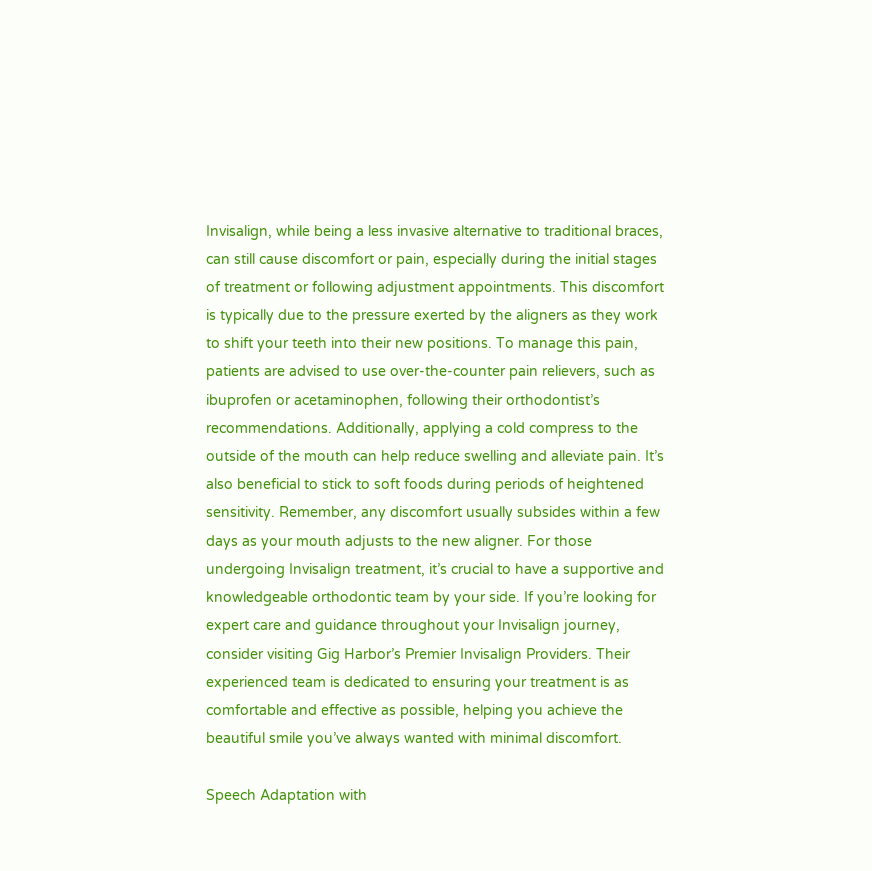Invisalign, while being a less invasive alternative to traditional braces, can still cause discomfort or pain, especially during the initial stages of treatment or following adjustment appointments. This discomfort is typically due to the pressure exerted by the aligners as they work to shift your teeth into their new positions. To manage this pain, patients are advised to use over-the-counter pain relievers, such as ibuprofen or acetaminophen, following their orthodontist’s recommendations. Additionally, applying a cold compress to the outside of the mouth can help reduce swelling and alleviate pain. It’s also beneficial to stick to soft foods during periods of heightened sensitivity. Remember, any discomfort usually subsides within a few days as your mouth adjusts to the new aligner. For those undergoing Invisalign treatment, it’s crucial to have a supportive and knowledgeable orthodontic team by your side. If you’re looking for expert care and guidance throughout your Invisalign journey, consider visiting Gig Harbor’s Premier Invisalign Providers. Their experienced team is dedicated to ensuring your treatment is as comfortable and effective as possible, helping you achieve the beautiful smile you’ve always wanted with minimal discomfort.

Speech Adaptation with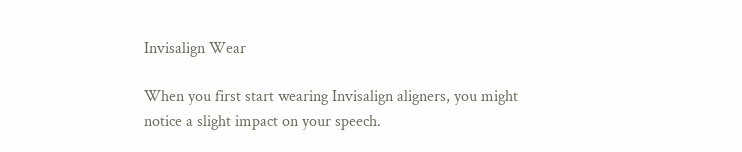Invisalign Wear

When you first start wearing Invisalign aligners, you might notice a slight impact on your speech.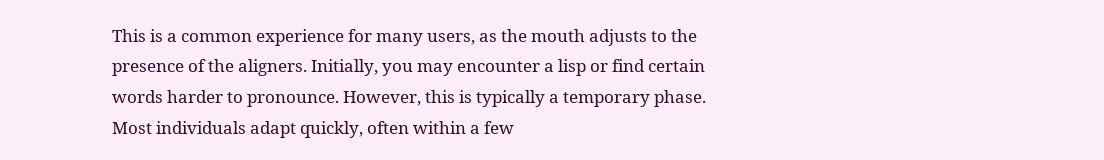This is a common experience for many users, as the mouth adjusts to the presence of the aligners. Initially, you may encounter a lisp or find certain words harder to pronounce. However, this is typically a temporary phase. Most individuals adapt quickly, often within a few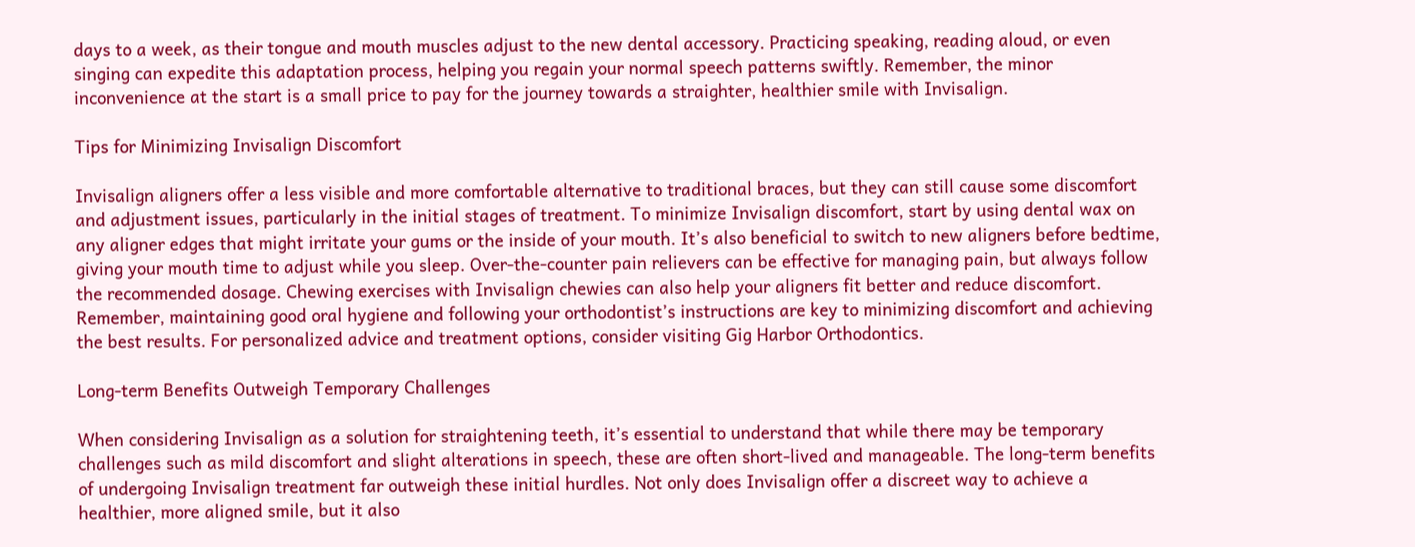days to a week, as their tongue and mouth muscles adjust to the new dental accessory. Practicing speaking, reading aloud, or even singing can expedite this adaptation process, helping you regain your normal speech patterns swiftly. Remember, the minor inconvenience at the start is a small price to pay for the journey towards a straighter, healthier smile with Invisalign.

Tips for Minimizing Invisalign Discomfort

Invisalign aligners offer a less visible and more comfortable alternative to traditional braces, but they can still cause some discomfort and adjustment issues, particularly in the initial stages of treatment. To minimize Invisalign discomfort, start by using dental wax on any aligner edges that might irritate your gums or the inside of your mouth. It’s also beneficial to switch to new aligners before bedtime, giving your mouth time to adjust while you sleep. Over-the-counter pain relievers can be effective for managing pain, but always follow the recommended dosage. Chewing exercises with Invisalign chewies can also help your aligners fit better and reduce discomfort. Remember, maintaining good oral hygiene and following your orthodontist’s instructions are key to minimizing discomfort and achieving the best results. For personalized advice and treatment options, consider visiting Gig Harbor Orthodontics.

Long-term Benefits Outweigh Temporary Challenges

When considering Invisalign as a solution for straightening teeth, it’s essential to understand that while there may be temporary challenges such as mild discomfort and slight alterations in speech, these are often short-lived and manageable. The long-term benefits of undergoing Invisalign treatment far outweigh these initial hurdles. Not only does Invisalign offer a discreet way to achieve a healthier, more aligned smile, but it also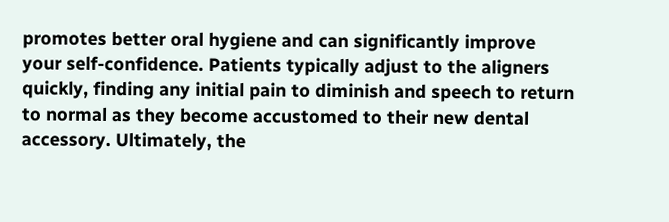promotes better oral hygiene and can significantly improve your self-confidence. Patients typically adjust to the aligners quickly, finding any initial pain to diminish and speech to return to normal as they become accustomed to their new dental accessory. Ultimately, the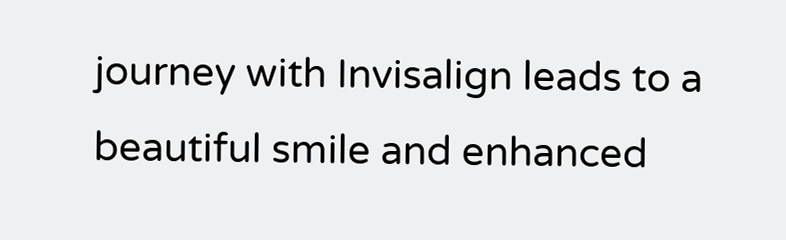journey with Invisalign leads to a beautiful smile and enhanced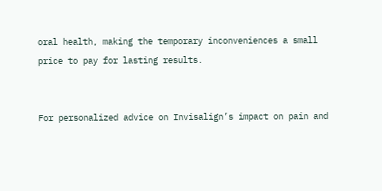oral health, making the temporary inconveniences a small price to pay for lasting results.


For personalized advice on Invisalign’s impact on pain and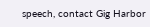speech, contact Gig Harbor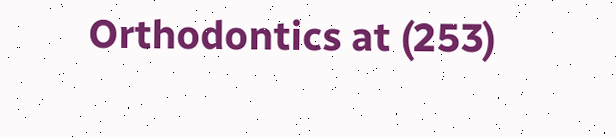Orthodontics at (253)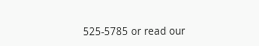525-5785 or read our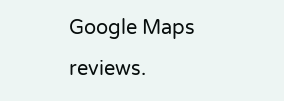Google Maps reviews.